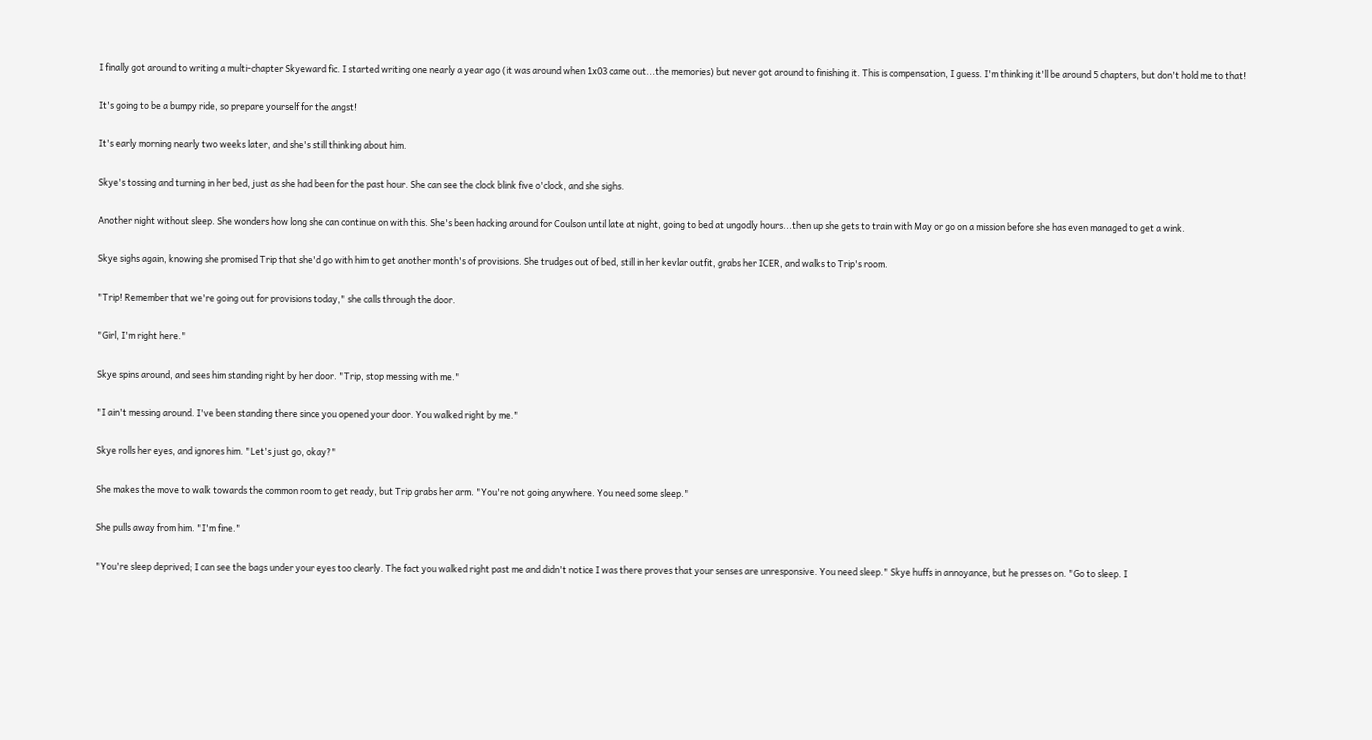I finally got around to writing a multi-chapter Skyeward fic. I started writing one nearly a year ago (it was around when 1x03 came out...the memories) but never got around to finishing it. This is compensation, I guess. I'm thinking it'll be around 5 chapters, but don't hold me to that!

It's going to be a bumpy ride, so prepare yourself for the angst!

It's early morning nearly two weeks later, and she's still thinking about him.

Skye's tossing and turning in her bed, just as she had been for the past hour. She can see the clock blink five o'clock, and she sighs.

Another night without sleep. She wonders how long she can continue on with this. She's been hacking around for Coulson until late at night, going to bed at ungodly hours...then up she gets to train with May or go on a mission before she has even managed to get a wink.

Skye sighs again, knowing she promised Trip that she'd go with him to get another month's of provisions. She trudges out of bed, still in her kevlar outfit, grabs her ICER, and walks to Trip's room.

"Trip! Remember that we're going out for provisions today," she calls through the door.

"Girl, I'm right here."

Skye spins around, and sees him standing right by her door. "Trip, stop messing with me."

"I ain't messing around. I've been standing there since you opened your door. You walked right by me."

Skye rolls her eyes, and ignores him. "Let's just go, okay?"

She makes the move to walk towards the common room to get ready, but Trip grabs her arm. "You're not going anywhere. You need some sleep."

She pulls away from him. "I'm fine."

"You're sleep deprived; I can see the bags under your eyes too clearly. The fact you walked right past me and didn't notice I was there proves that your senses are unresponsive. You need sleep." Skye huffs in annoyance, but he presses on. "Go to sleep. I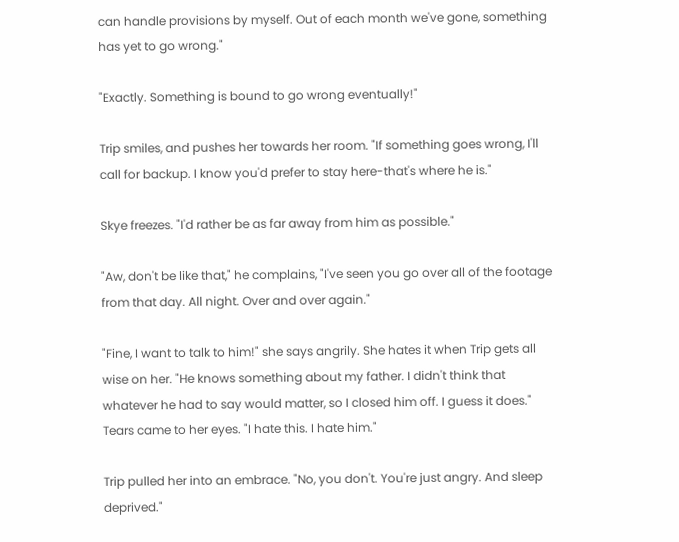can handle provisions by myself. Out of each month we've gone, something has yet to go wrong."

"Exactly. Something is bound to go wrong eventually!"

Trip smiles, and pushes her towards her room. "If something goes wrong, I'll call for backup. I know you'd prefer to stay here-that's where he is."

Skye freezes. "I'd rather be as far away from him as possible."

"Aw, don't be like that," he complains, "I've seen you go over all of the footage from that day. All night. Over and over again."

"Fine, I want to talk to him!" she says angrily. She hates it when Trip gets all wise on her. "He knows something about my father. I didn't think that whatever he had to say would matter, so I closed him off. I guess it does." Tears came to her eyes. "I hate this. I hate him."

Trip pulled her into an embrace. "No, you don't. You're just angry. And sleep deprived."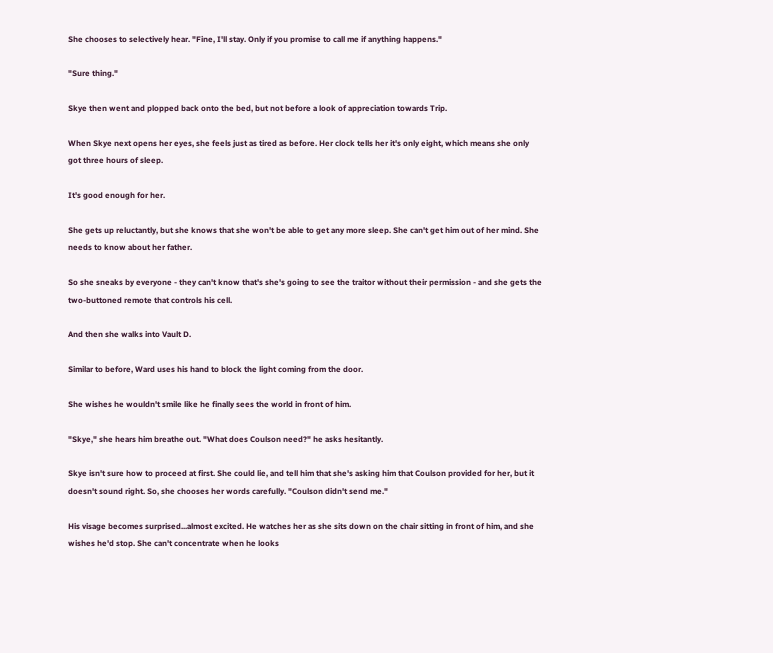She chooses to selectively hear. "Fine, I'll stay. Only if you promise to call me if anything happens."

"Sure thing."

Skye then went and plopped back onto the bed, but not before a look of appreciation towards Trip.

When Skye next opens her eyes, she feels just as tired as before. Her clock tells her it's only eight, which means she only got three hours of sleep.

It's good enough for her.

She gets up reluctantly, but she knows that she won't be able to get any more sleep. She can't get him out of her mind. She needs to know about her father.

So she sneaks by everyone - they can't know that's she's going to see the traitor without their permission - and she gets the two-buttoned remote that controls his cell.

And then she walks into Vault D.

Similar to before, Ward uses his hand to block the light coming from the door.

She wishes he wouldn't smile like he finally sees the world in front of him.

"Skye," she hears him breathe out. "What does Coulson need?" he asks hesitantly.

Skye isn't sure how to proceed at first. She could lie, and tell him that she's asking him that Coulson provided for her, but it doesn't sound right. So, she chooses her words carefully. "Coulson didn't send me."

His visage becomes surprised...almost excited. He watches her as she sits down on the chair sitting in front of him, and she wishes he'd stop. She can't concentrate when he looks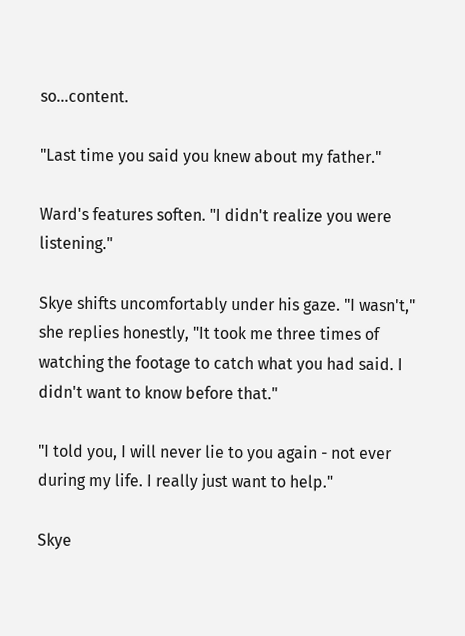so...content.

"Last time you said you knew about my father."

Ward's features soften. "I didn't realize you were listening."

Skye shifts uncomfortably under his gaze. "I wasn't," she replies honestly, "It took me three times of watching the footage to catch what you had said. I didn't want to know before that."

"I told you, I will never lie to you again - not ever during my life. I really just want to help."

Skye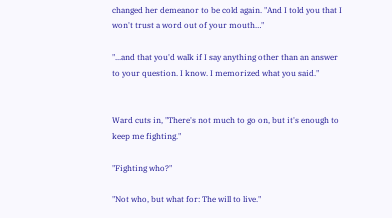changed her demeanor to be cold again. "And I told you that I won't trust a word out of your mouth…"

"...and that you'd walk if I say anything other than an answer to your question. I know. I memorized what you said."


Ward cuts in, "There's not much to go on, but it's enough to keep me fighting."

"Fighting who?"

"Not who, but what for: The will to live."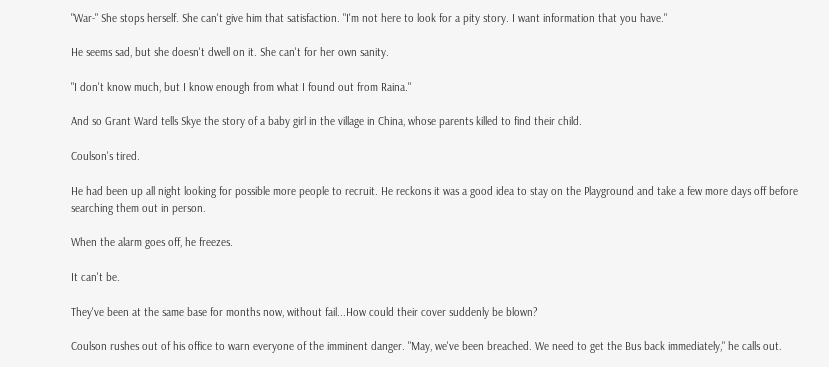"War-" She stops herself. She can't give him that satisfaction. "I'm not here to look for a pity story. I want information that you have."

He seems sad, but she doesn't dwell on it. She can't for her own sanity.

"I don't know much, but I know enough from what I found out from Raina."

And so Grant Ward tells Skye the story of a baby girl in the village in China, whose parents killed to find their child.

Coulson's tired.

He had been up all night looking for possible more people to recruit. He reckons it was a good idea to stay on the Playground and take a few more days off before searching them out in person.

When the alarm goes off, he freezes.

It can't be.

They've been at the same base for months now, without fail...How could their cover suddenly be blown?

Coulson rushes out of his office to warn everyone of the imminent danger. "May, we've been breached. We need to get the Bus back immediately," he calls out.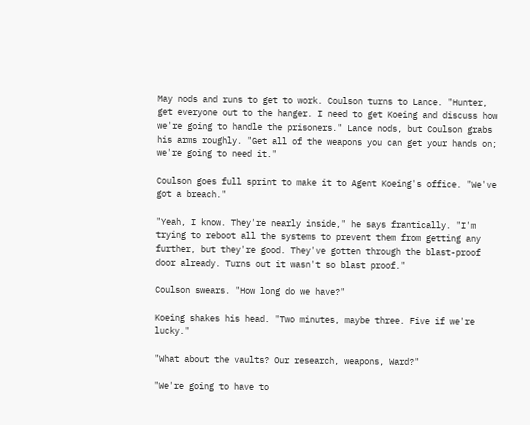May nods and runs to get to work. Coulson turns to Lance. "Hunter, get everyone out to the hanger. I need to get Koeing and discuss how we're going to handle the prisoners." Lance nods, but Coulson grabs his arms roughly. "Get all of the weapons you can get your hands on; we're going to need it."

Coulson goes full sprint to make it to Agent Koeing's office. "We've got a breach."

"Yeah, I know. They're nearly inside," he says frantically. "I'm trying to reboot all the systems to prevent them from getting any further, but they're good. They've gotten through the blast-proof door already. Turns out it wasn't so blast proof."

Coulson swears. "How long do we have?"

Koeing shakes his head. "Two minutes, maybe three. Five if we're lucky."

"What about the vaults? Our research, weapons, Ward?"

"We're going to have to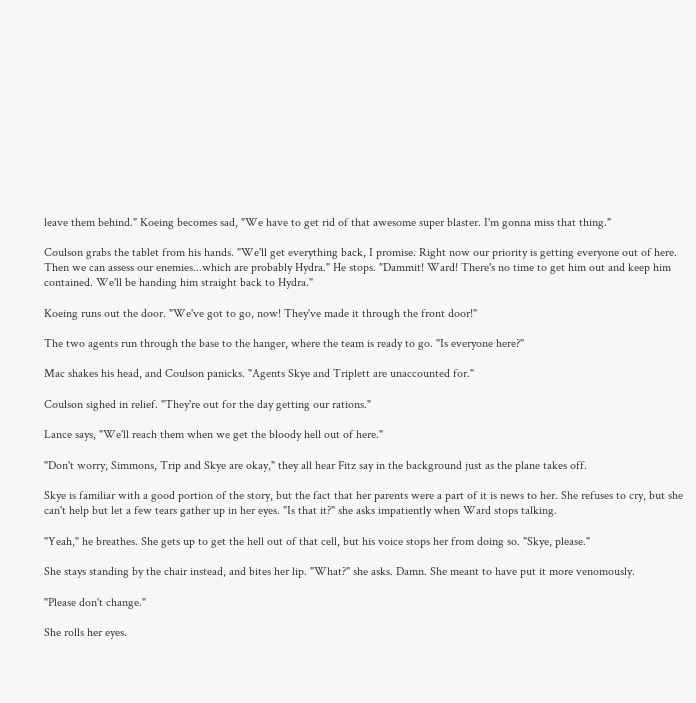leave them behind." Koeing becomes sad, "We have to get rid of that awesome super blaster. I'm gonna miss that thing."

Coulson grabs the tablet from his hands. "We'll get everything back, I promise. Right now our priority is getting everyone out of here. Then we can assess our enemies...which are probably Hydra." He stops. "Dammit! Ward! There's no time to get him out and keep him contained. We'll be handing him straight back to Hydra."

Koeing runs out the door. "We've got to go, now! They've made it through the front door!"

The two agents run through the base to the hanger, where the team is ready to go. "Is everyone here?"

Mac shakes his head, and Coulson panicks. "Agents Skye and Triplett are unaccounted for."

Coulson sighed in relief. "They're out for the day getting our rations."

Lance says, "We'll reach them when we get the bloody hell out of here."

"Don't worry, Simmons, Trip and Skye are okay," they all hear Fitz say in the background just as the plane takes off.

Skye is familiar with a good portion of the story, but the fact that her parents were a part of it is news to her. She refuses to cry, but she can't help but let a few tears gather up in her eyes. "Is that it?" she asks impatiently when Ward stops talking.

"Yeah," he breathes. She gets up to get the hell out of that cell, but his voice stops her from doing so. "Skye, please."

She stays standing by the chair instead, and bites her lip. "What?" she asks. Damn. She meant to have put it more venomously.

"Please don't change."

She rolls her eyes.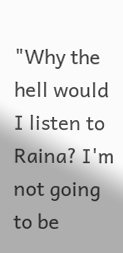"Why the hell would I listen to Raina? I'm not going to be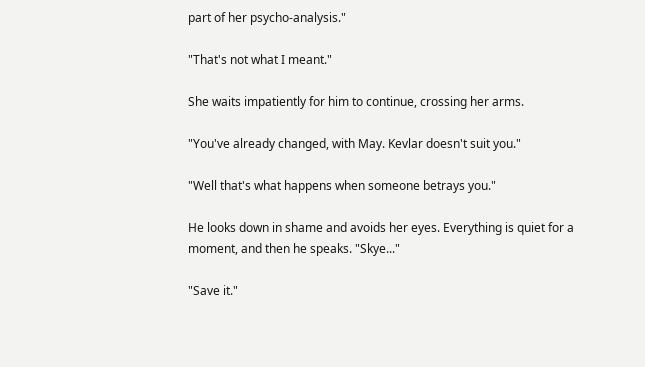part of her psycho-analysis."

"That's not what I meant."

She waits impatiently for him to continue, crossing her arms.

"You've already changed, with May. Kevlar doesn't suit you."

"Well that's what happens when someone betrays you."

He looks down in shame and avoids her eyes. Everything is quiet for a moment, and then he speaks. "Skye..."

"Save it."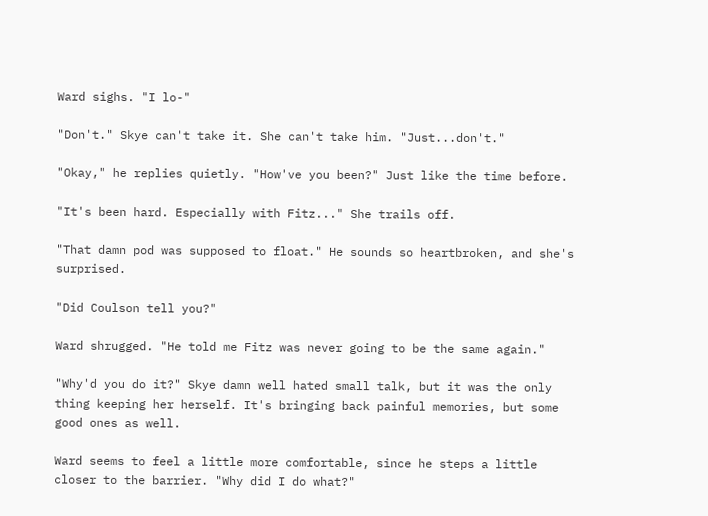Ward sighs. "I lo-"

"Don't." Skye can't take it. She can't take him. "Just...don't."

"Okay," he replies quietly. "How've you been?" Just like the time before.

"It's been hard. Especially with Fitz..." She trails off.

"That damn pod was supposed to float." He sounds so heartbroken, and she's surprised.

"Did Coulson tell you?"

Ward shrugged. "He told me Fitz was never going to be the same again."

"Why'd you do it?" Skye damn well hated small talk, but it was the only thing keeping her herself. It's bringing back painful memories, but some good ones as well.

Ward seems to feel a little more comfortable, since he steps a little closer to the barrier. "Why did I do what?"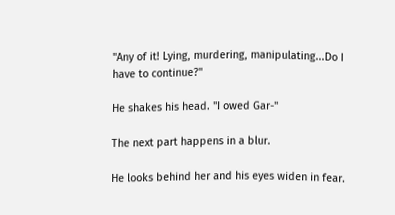"Any of it! Lying, murdering, manipulating...Do I have to continue?"

He shakes his head. "I owed Gar-"

The next part happens in a blur.

He looks behind her and his eyes widen in fear.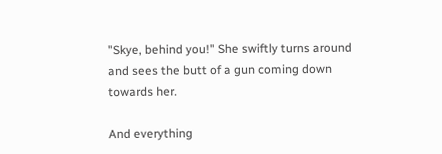"Skye, behind you!" She swiftly turns around and sees the butt of a gun coming down towards her.

And everything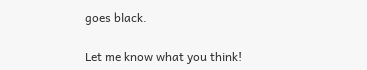goes black.

Let me know what you think!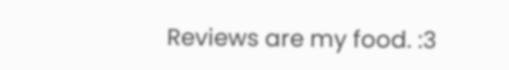Reviews are my food. :3